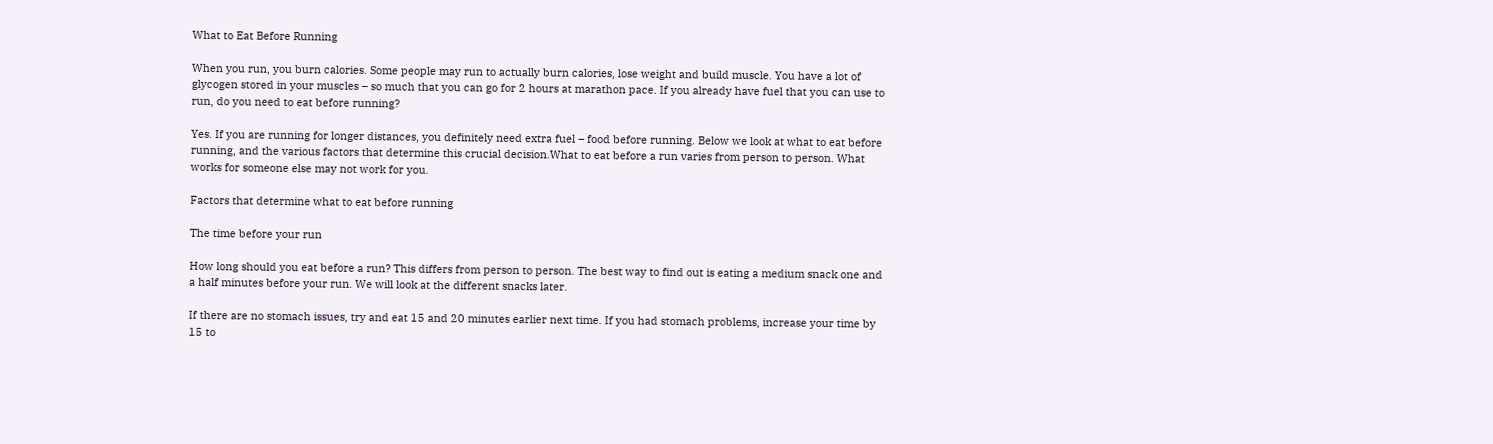What to Eat Before Running

When you run, you burn calories. Some people may run to actually burn calories, lose weight and build muscle. You have a lot of glycogen stored in your muscles – so much that you can go for 2 hours at marathon pace. If you already have fuel that you can use to run, do you need to eat before running?

Yes. If you are running for longer distances, you definitely need extra fuel – food before running. Below we look at what to eat before running, and the various factors that determine this crucial decision.What to eat before a run varies from person to person. What works for someone else may not work for you.

Factors that determine what to eat before running

The time before your run

How long should you eat before a run? This differs from person to person. The best way to find out is eating a medium snack one and a half minutes before your run. We will look at the different snacks later.

If there are no stomach issues, try and eat 15 and 20 minutes earlier next time. If you had stomach problems, increase your time by 15 to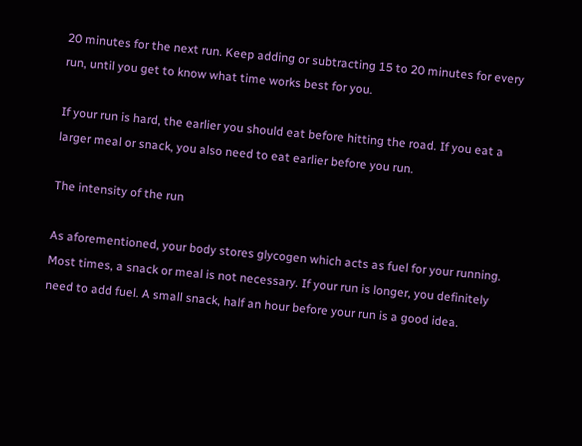20 minutes for the next run. Keep adding or subtracting 15 to 20 minutes for every run, until you get to know what time works best for you.

If your run is hard, the earlier you should eat before hitting the road. If you eat a larger meal or snack, you also need to eat earlier before you run.

The intensity of the run

As aforementioned, your body stores glycogen which acts as fuel for your running. Most times, a snack or meal is not necessary. If your run is longer, you definitely need to add fuel. A small snack, half an hour before your run is a good idea.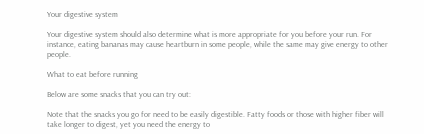Your digestive system

Your digestive system should also determine what is more appropriate for you before your run. For instance, eating bananas may cause heartburn in some people, while the same may give energy to other people.

What to eat before running

Below are some snacks that you can try out:

Note that the snacks you go for need to be easily digestible. Fatty foods or those with higher fiber will take longer to digest, yet you need the energy to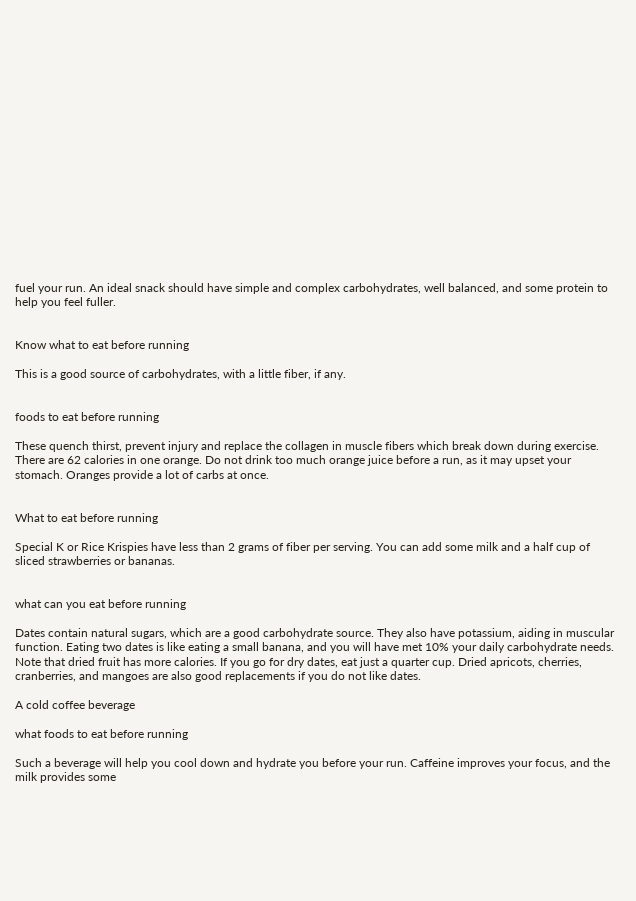fuel your run. An ideal snack should have simple and complex carbohydrates, well balanced, and some protein to help you feel fuller.


Know what to eat before running

This is a good source of carbohydrates, with a little fiber, if any.


foods to eat before running

These quench thirst, prevent injury and replace the collagen in muscle fibers which break down during exercise. There are 62 calories in one orange. Do not drink too much orange juice before a run, as it may upset your stomach. Oranges provide a lot of carbs at once.


What to eat before running

Special K or Rice Krispies have less than 2 grams of fiber per serving. You can add some milk and a half cup of sliced strawberries or bananas.


what can you eat before running

Dates contain natural sugars, which are a good carbohydrate source. They also have potassium, aiding in muscular function. Eating two dates is like eating a small banana, and you will have met 10% your daily carbohydrate needs. Note that dried fruit has more calories. If you go for dry dates, eat just a quarter cup. Dried apricots, cherries, cranberries, and mangoes are also good replacements if you do not like dates.

A cold coffee beverage

what foods to eat before running

Such a beverage will help you cool down and hydrate you before your run. Caffeine improves your focus, and the milk provides some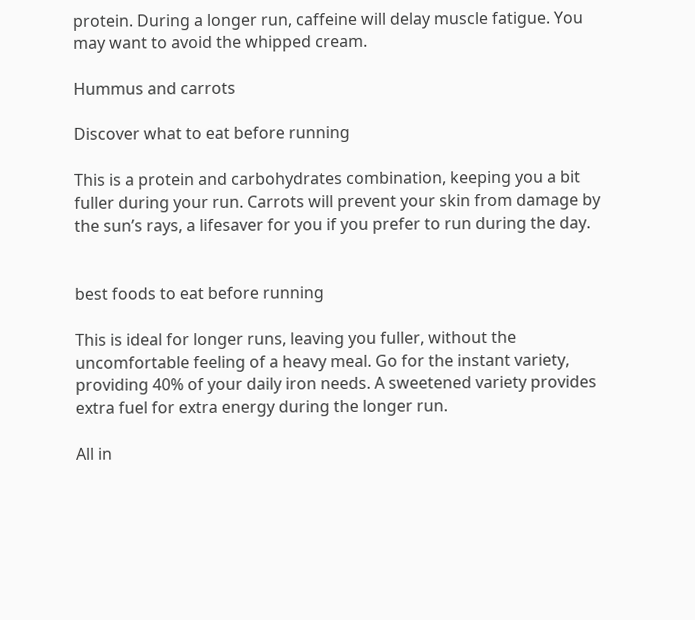protein. During a longer run, caffeine will delay muscle fatigue. You may want to avoid the whipped cream.

Hummus and carrots

Discover what to eat before running

This is a protein and carbohydrates combination, keeping you a bit fuller during your run. Carrots will prevent your skin from damage by the sun’s rays, a lifesaver for you if you prefer to run during the day.


best foods to eat before running

This is ideal for longer runs, leaving you fuller, without the uncomfortable feeling of a heavy meal. Go for the instant variety, providing 40% of your daily iron needs. A sweetened variety provides extra fuel for extra energy during the longer run.

All in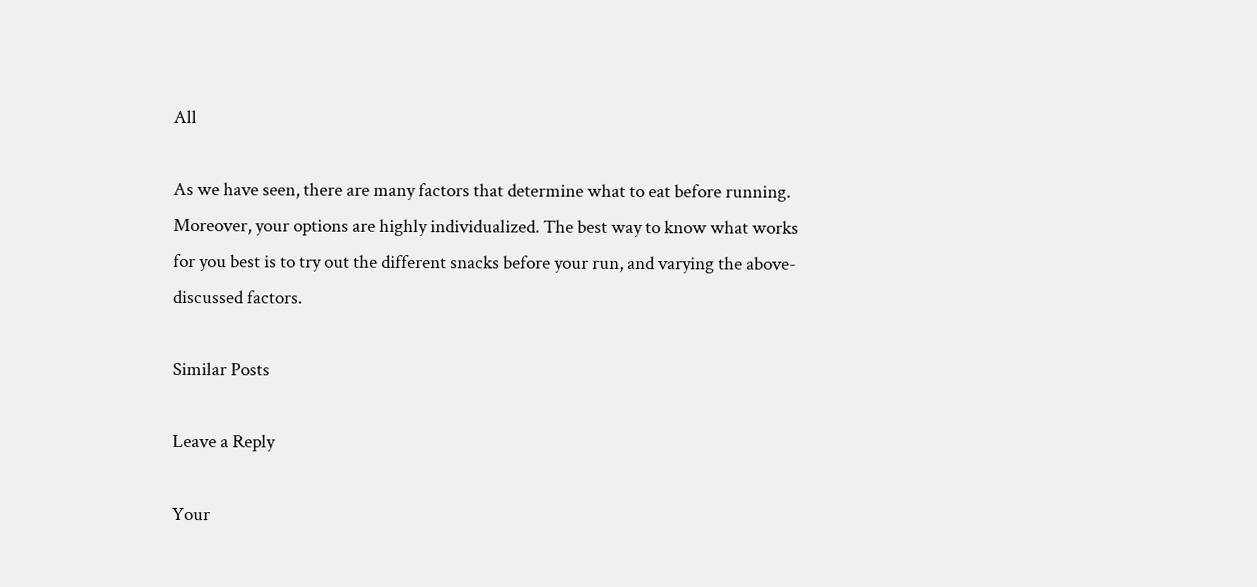All

As we have seen, there are many factors that determine what to eat before running. Moreover, your options are highly individualized. The best way to know what works for you best is to try out the different snacks before your run, and varying the above-discussed factors.

Similar Posts

Leave a Reply

Your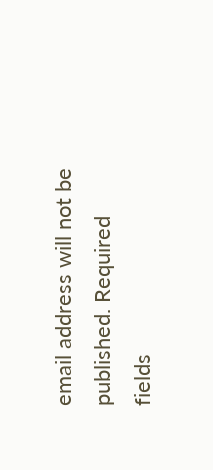email address will not be published. Required fields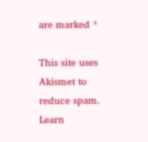are marked *

This site uses Akismet to reduce spam. Learn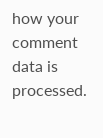how your comment data is processed.